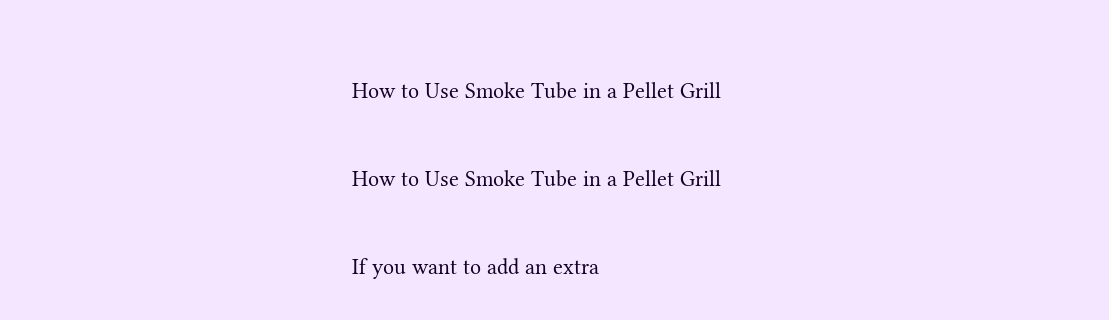How to Use Smoke Tube in a Pellet Grill

How to Use Smoke Tube in a Pellet Grill

If you want to add an extra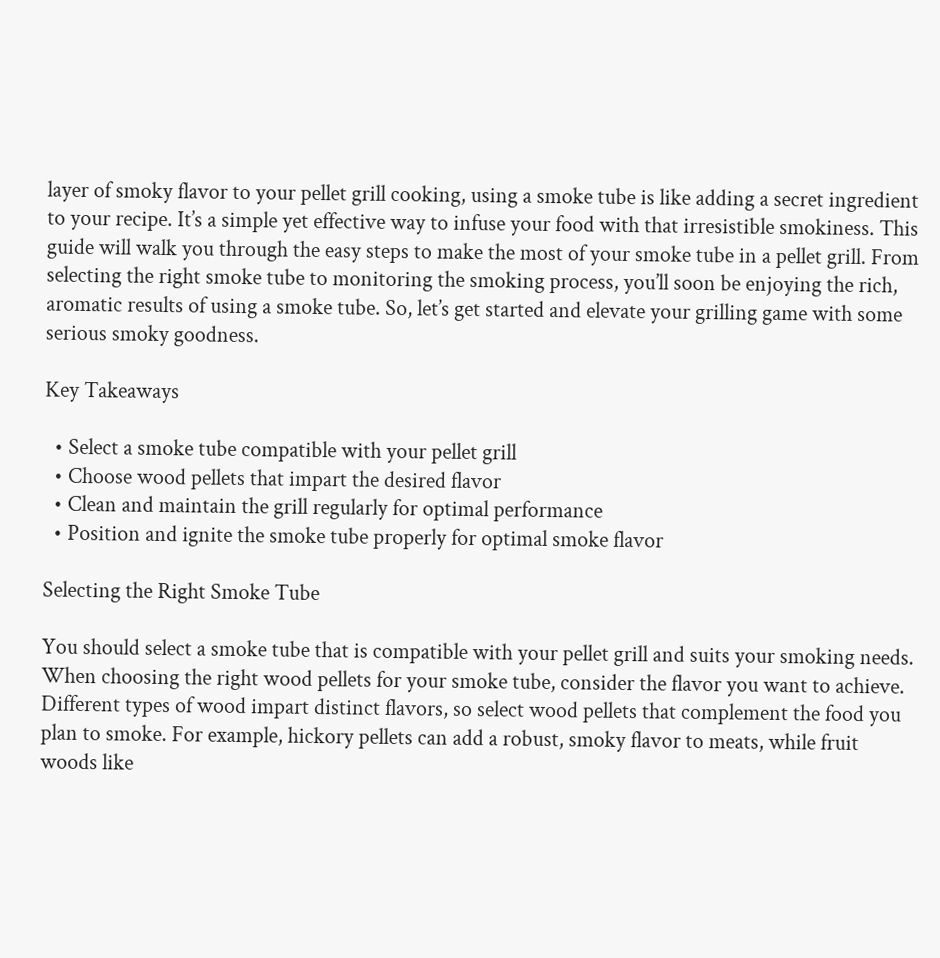layer of smoky flavor to your pellet grill cooking, using a smoke tube is like adding a secret ingredient to your recipe. It’s a simple yet effective way to infuse your food with that irresistible smokiness. This guide will walk you through the easy steps to make the most of your smoke tube in a pellet grill. From selecting the right smoke tube to monitoring the smoking process, you’ll soon be enjoying the rich, aromatic results of using a smoke tube. So, let’s get started and elevate your grilling game with some serious smoky goodness.

Key Takeaways

  • Select a smoke tube compatible with your pellet grill
  • Choose wood pellets that impart the desired flavor
  • Clean and maintain the grill regularly for optimal performance
  • Position and ignite the smoke tube properly for optimal smoke flavor

Selecting the Right Smoke Tube

You should select a smoke tube that is compatible with your pellet grill and suits your smoking needs. When choosing the right wood pellets for your smoke tube, consider the flavor you want to achieve. Different types of wood impart distinct flavors, so select wood pellets that complement the food you plan to smoke. For example, hickory pellets can add a robust, smoky flavor to meats, while fruit woods like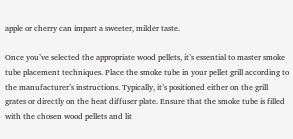apple or cherry can impart a sweeter, milder taste.

Once you’ve selected the appropriate wood pellets, it’s essential to master smoke tube placement techniques. Place the smoke tube in your pellet grill according to the manufacturer’s instructions. Typically, it’s positioned either on the grill grates or directly on the heat diffuser plate. Ensure that the smoke tube is filled with the chosen wood pellets and lit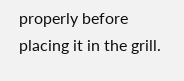properly before placing it in the grill.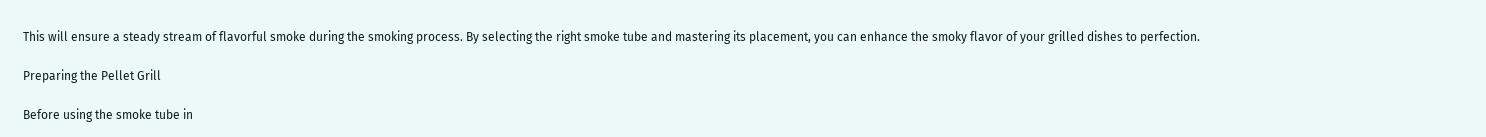This will ensure a steady stream of flavorful smoke during the smoking process. By selecting the right smoke tube and mastering its placement, you can enhance the smoky flavor of your grilled dishes to perfection.

Preparing the Pellet Grill

Before using the smoke tube in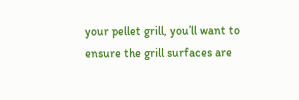your pellet grill, you’ll want to ensure the grill surfaces are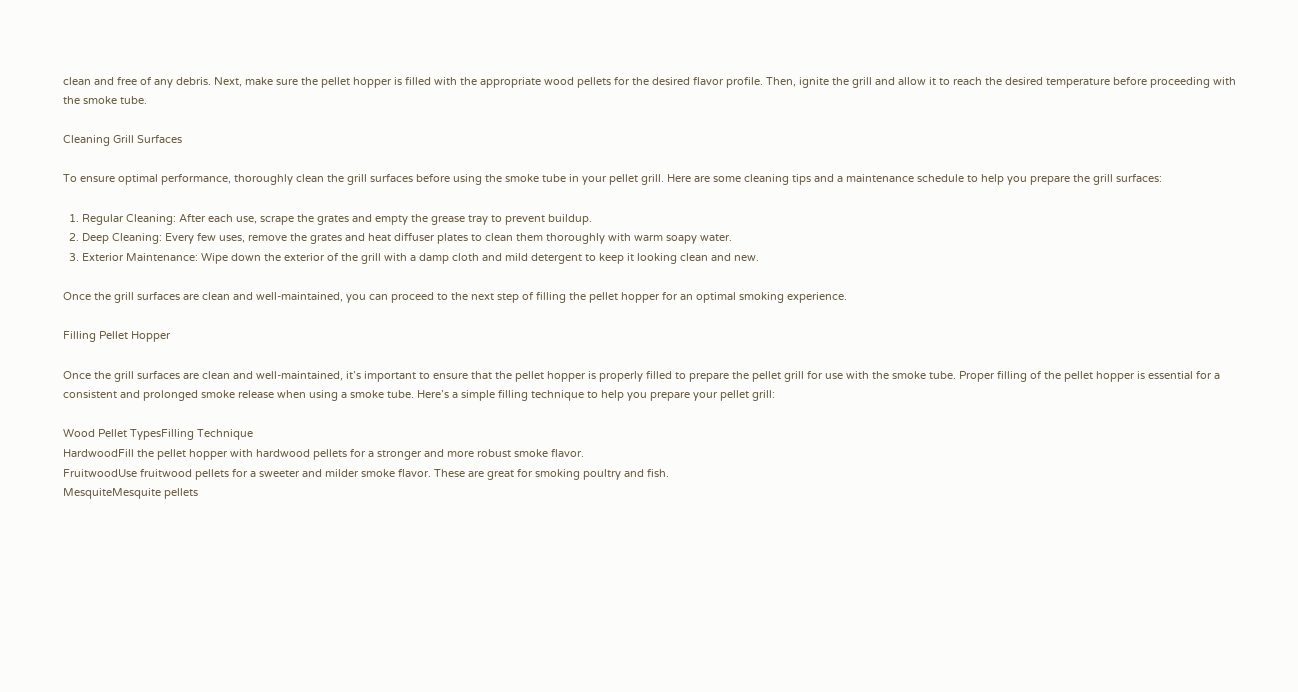clean and free of any debris. Next, make sure the pellet hopper is filled with the appropriate wood pellets for the desired flavor profile. Then, ignite the grill and allow it to reach the desired temperature before proceeding with the smoke tube.

Cleaning Grill Surfaces

To ensure optimal performance, thoroughly clean the grill surfaces before using the smoke tube in your pellet grill. Here are some cleaning tips and a maintenance schedule to help you prepare the grill surfaces:

  1. Regular Cleaning: After each use, scrape the grates and empty the grease tray to prevent buildup.
  2. Deep Cleaning: Every few uses, remove the grates and heat diffuser plates to clean them thoroughly with warm soapy water.
  3. Exterior Maintenance: Wipe down the exterior of the grill with a damp cloth and mild detergent to keep it looking clean and new.

Once the grill surfaces are clean and well-maintained, you can proceed to the next step of filling the pellet hopper for an optimal smoking experience.

Filling Pellet Hopper

Once the grill surfaces are clean and well-maintained, it’s important to ensure that the pellet hopper is properly filled to prepare the pellet grill for use with the smoke tube. Proper filling of the pellet hopper is essential for a consistent and prolonged smoke release when using a smoke tube. Here’s a simple filling technique to help you prepare your pellet grill:

Wood Pellet TypesFilling Technique
HardwoodFill the pellet hopper with hardwood pellets for a stronger and more robust smoke flavor.
FruitwoodUse fruitwood pellets for a sweeter and milder smoke flavor. These are great for smoking poultry and fish.
MesquiteMesquite pellets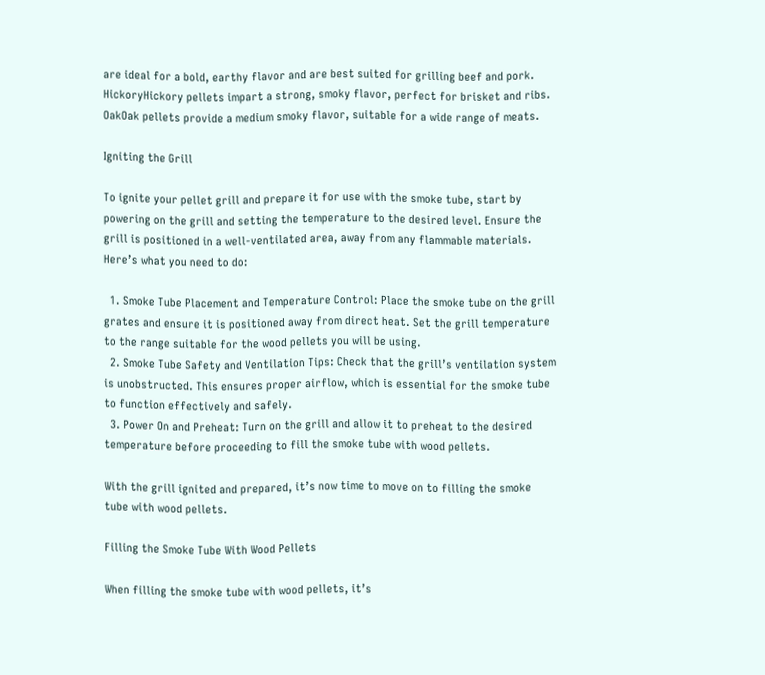are ideal for a bold, earthy flavor and are best suited for grilling beef and pork.
HickoryHickory pellets impart a strong, smoky flavor, perfect for brisket and ribs.
OakOak pellets provide a medium smoky flavor, suitable for a wide range of meats.

Igniting the Grill

To ignite your pellet grill and prepare it for use with the smoke tube, start by powering on the grill and setting the temperature to the desired level. Ensure the grill is positioned in a well-ventilated area, away from any flammable materials. Here’s what you need to do:

  1. Smoke Tube Placement and Temperature Control: Place the smoke tube on the grill grates and ensure it is positioned away from direct heat. Set the grill temperature to the range suitable for the wood pellets you will be using.
  2. Smoke Tube Safety and Ventilation Tips: Check that the grill’s ventilation system is unobstructed. This ensures proper airflow, which is essential for the smoke tube to function effectively and safely.
  3. Power On and Preheat: Turn on the grill and allow it to preheat to the desired temperature before proceeding to fill the smoke tube with wood pellets.

With the grill ignited and prepared, it’s now time to move on to filling the smoke tube with wood pellets.

Filling the Smoke Tube With Wood Pellets

When filling the smoke tube with wood pellets, it’s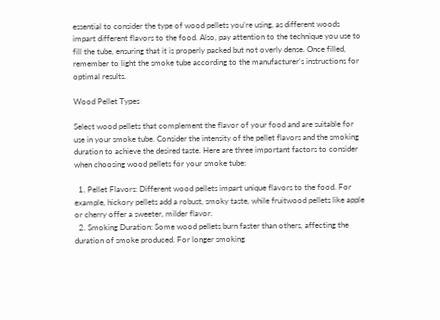essential to consider the type of wood pellets you’re using, as different woods impart different flavors to the food. Also, pay attention to the technique you use to fill the tube, ensuring that it is properly packed but not overly dense. Once filled, remember to light the smoke tube according to the manufacturer’s instructions for optimal results.

Wood Pellet Types

Select wood pellets that complement the flavor of your food and are suitable for use in your smoke tube. Consider the intensity of the pellet flavors and the smoking duration to achieve the desired taste. Here are three important factors to consider when choosing wood pellets for your smoke tube:

  1. Pellet Flavors: Different wood pellets impart unique flavors to the food. For example, hickory pellets add a robust, smoky taste, while fruitwood pellets like apple or cherry offer a sweeter, milder flavor.
  2. Smoking Duration: Some wood pellets burn faster than others, affecting the duration of smoke produced. For longer smoking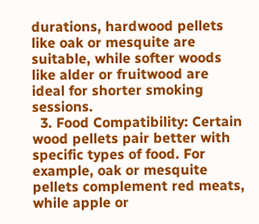durations, hardwood pellets like oak or mesquite are suitable, while softer woods like alder or fruitwood are ideal for shorter smoking sessions.
  3. Food Compatibility: Certain wood pellets pair better with specific types of food. For example, oak or mesquite pellets complement red meats, while apple or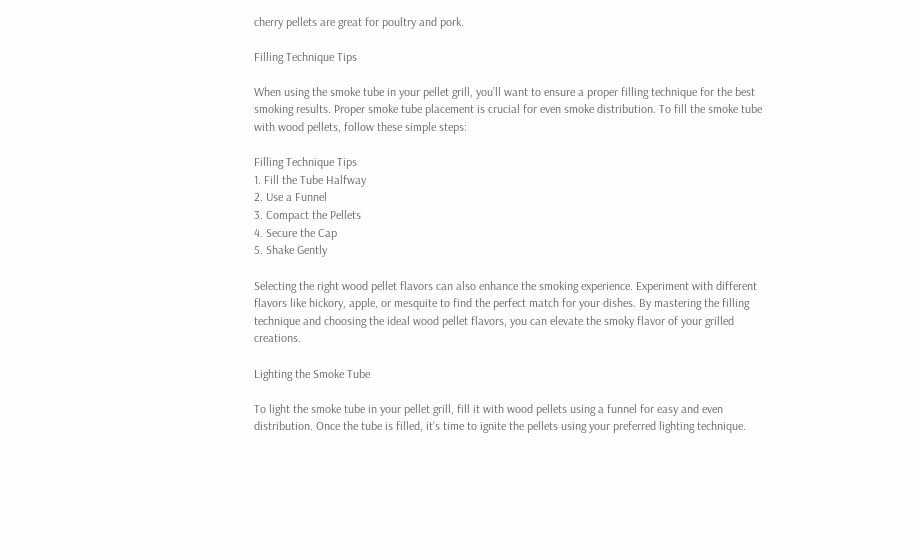cherry pellets are great for poultry and pork.

Filling Technique Tips

When using the smoke tube in your pellet grill, you’ll want to ensure a proper filling technique for the best smoking results. Proper smoke tube placement is crucial for even smoke distribution. To fill the smoke tube with wood pellets, follow these simple steps:

Filling Technique Tips
1. Fill the Tube Halfway
2. Use a Funnel
3. Compact the Pellets
4. Secure the Cap
5. Shake Gently

Selecting the right wood pellet flavors can also enhance the smoking experience. Experiment with different flavors like hickory, apple, or mesquite to find the perfect match for your dishes. By mastering the filling technique and choosing the ideal wood pellet flavors, you can elevate the smoky flavor of your grilled creations.

Lighting the Smoke Tube

To light the smoke tube in your pellet grill, fill it with wood pellets using a funnel for easy and even distribution. Once the tube is filled, it’s time to ignite the pellets using your preferred lighting technique.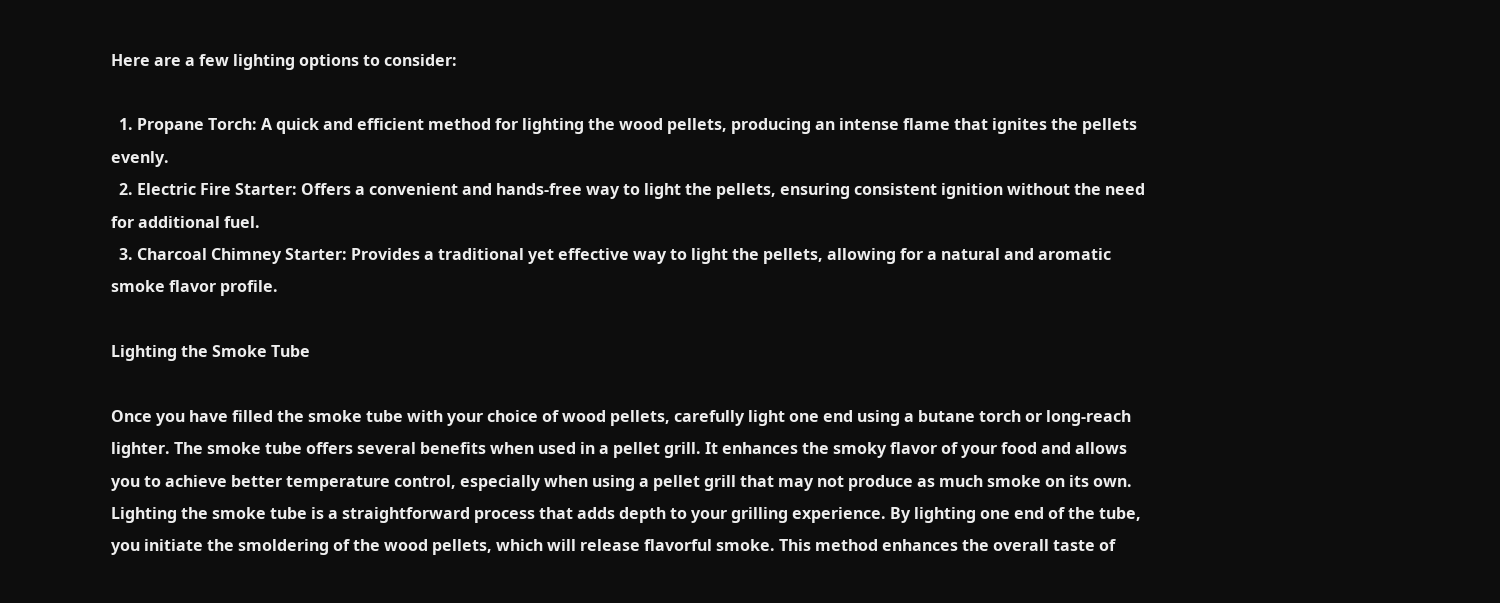Here are a few lighting options to consider:

  1. Propane Torch: A quick and efficient method for lighting the wood pellets, producing an intense flame that ignites the pellets evenly.
  2. Electric Fire Starter: Offers a convenient and hands-free way to light the pellets, ensuring consistent ignition without the need for additional fuel.
  3. Charcoal Chimney Starter: Provides a traditional yet effective way to light the pellets, allowing for a natural and aromatic smoke flavor profile.

Lighting the Smoke Tube

Once you have filled the smoke tube with your choice of wood pellets, carefully light one end using a butane torch or long-reach lighter. The smoke tube offers several benefits when used in a pellet grill. It enhances the smoky flavor of your food and allows you to achieve better temperature control, especially when using a pellet grill that may not produce as much smoke on its own. Lighting the smoke tube is a straightforward process that adds depth to your grilling experience. By lighting one end of the tube, you initiate the smoldering of the wood pellets, which will release flavorful smoke. This method enhances the overall taste of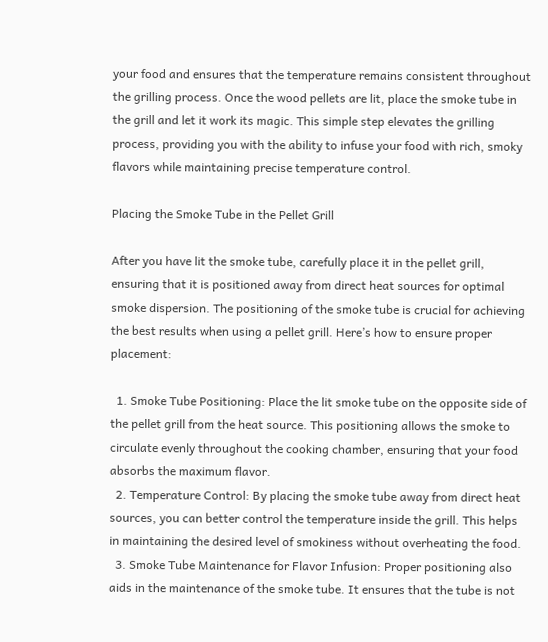your food and ensures that the temperature remains consistent throughout the grilling process. Once the wood pellets are lit, place the smoke tube in the grill and let it work its magic. This simple step elevates the grilling process, providing you with the ability to infuse your food with rich, smoky flavors while maintaining precise temperature control.

Placing the Smoke Tube in the Pellet Grill

After you have lit the smoke tube, carefully place it in the pellet grill, ensuring that it is positioned away from direct heat sources for optimal smoke dispersion. The positioning of the smoke tube is crucial for achieving the best results when using a pellet grill. Here’s how to ensure proper placement:

  1. Smoke Tube Positioning: Place the lit smoke tube on the opposite side of the pellet grill from the heat source. This positioning allows the smoke to circulate evenly throughout the cooking chamber, ensuring that your food absorbs the maximum flavor.
  2. Temperature Control: By placing the smoke tube away from direct heat sources, you can better control the temperature inside the grill. This helps in maintaining the desired level of smokiness without overheating the food.
  3. Smoke Tube Maintenance for Flavor Infusion: Proper positioning also aids in the maintenance of the smoke tube. It ensures that the tube is not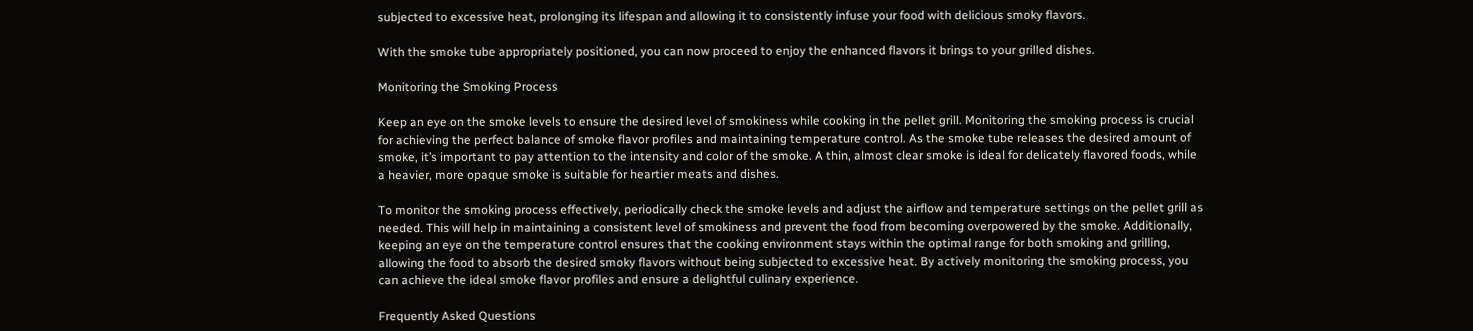subjected to excessive heat, prolonging its lifespan and allowing it to consistently infuse your food with delicious smoky flavors.

With the smoke tube appropriately positioned, you can now proceed to enjoy the enhanced flavors it brings to your grilled dishes.

Monitoring the Smoking Process

Keep an eye on the smoke levels to ensure the desired level of smokiness while cooking in the pellet grill. Monitoring the smoking process is crucial for achieving the perfect balance of smoke flavor profiles and maintaining temperature control. As the smoke tube releases the desired amount of smoke, it’s important to pay attention to the intensity and color of the smoke. A thin, almost clear smoke is ideal for delicately flavored foods, while a heavier, more opaque smoke is suitable for heartier meats and dishes.

To monitor the smoking process effectively, periodically check the smoke levels and adjust the airflow and temperature settings on the pellet grill as needed. This will help in maintaining a consistent level of smokiness and prevent the food from becoming overpowered by the smoke. Additionally, keeping an eye on the temperature control ensures that the cooking environment stays within the optimal range for both smoking and grilling, allowing the food to absorb the desired smoky flavors without being subjected to excessive heat. By actively monitoring the smoking process, you can achieve the ideal smoke flavor profiles and ensure a delightful culinary experience.

Frequently Asked Questions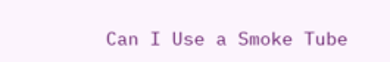Can I Use a Smoke Tube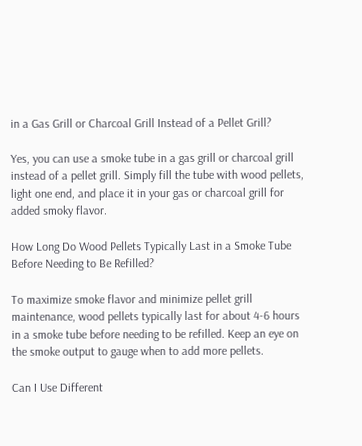in a Gas Grill or Charcoal Grill Instead of a Pellet Grill?

Yes, you can use a smoke tube in a gas grill or charcoal grill instead of a pellet grill. Simply fill the tube with wood pellets, light one end, and place it in your gas or charcoal grill for added smoky flavor.

How Long Do Wood Pellets Typically Last in a Smoke Tube Before Needing to Be Refilled?

To maximize smoke flavor and minimize pellet grill maintenance, wood pellets typically last for about 4-6 hours in a smoke tube before needing to be refilled. Keep an eye on the smoke output to gauge when to add more pellets.

Can I Use Different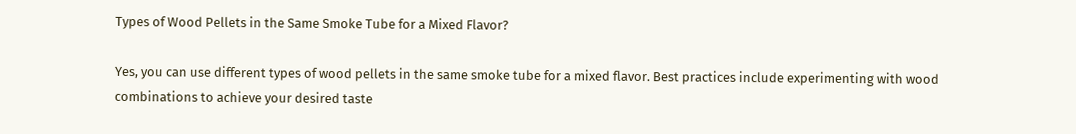Types of Wood Pellets in the Same Smoke Tube for a Mixed Flavor?

Yes, you can use different types of wood pellets in the same smoke tube for a mixed flavor. Best practices include experimenting with wood combinations to achieve your desired taste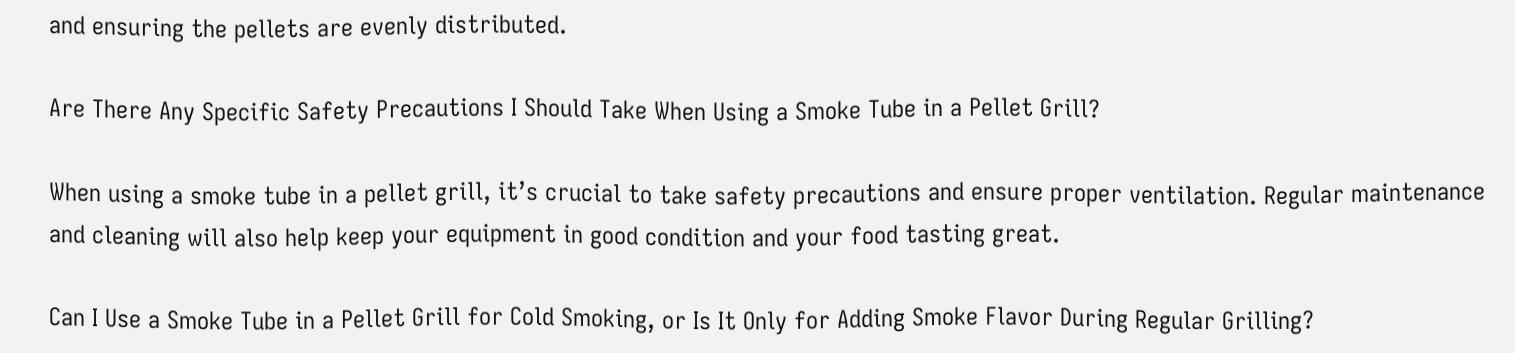and ensuring the pellets are evenly distributed.

Are There Any Specific Safety Precautions I Should Take When Using a Smoke Tube in a Pellet Grill?

When using a smoke tube in a pellet grill, it’s crucial to take safety precautions and ensure proper ventilation. Regular maintenance and cleaning will also help keep your equipment in good condition and your food tasting great.

Can I Use a Smoke Tube in a Pellet Grill for Cold Smoking, or Is It Only for Adding Smoke Flavor During Regular Grilling?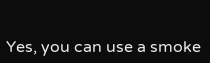Yes, you can use a smoke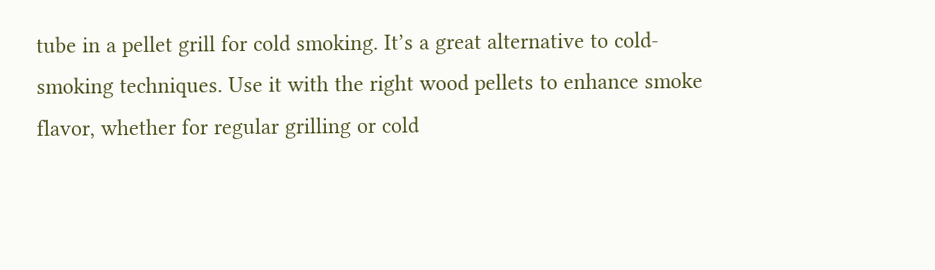tube in a pellet grill for cold smoking. It’s a great alternative to cold-smoking techniques. Use it with the right wood pellets to enhance smoke flavor, whether for regular grilling or cold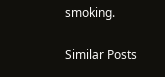smoking.

Similar Posts